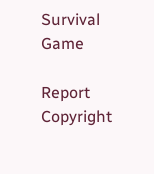Survival Game

Report Copyright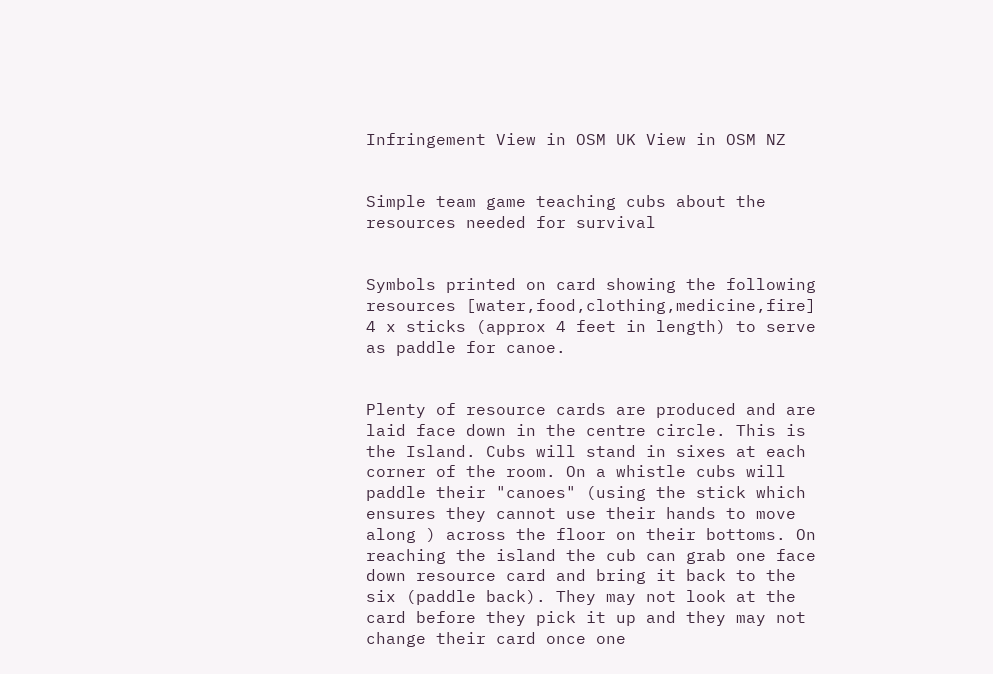Infringement View in OSM UK View in OSM NZ


Simple team game teaching cubs about the resources needed for survival


Symbols printed on card showing the following resources [water,food,clothing,medicine,fire]
4 x sticks (approx 4 feet in length) to serve as paddle for canoe.


Plenty of resource cards are produced and are laid face down in the centre circle. This is the Island. Cubs will stand in sixes at each corner of the room. On a whistle cubs will paddle their "canoes" (using the stick which ensures they cannot use their hands to move along ) across the floor on their bottoms. On reaching the island the cub can grab one face down resource card and bring it back to the six (paddle back). They may not look at the card before they pick it up and they may not change their card once one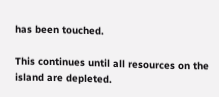has been touched.

This continues until all resources on the island are depleted.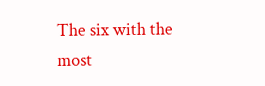The six with the most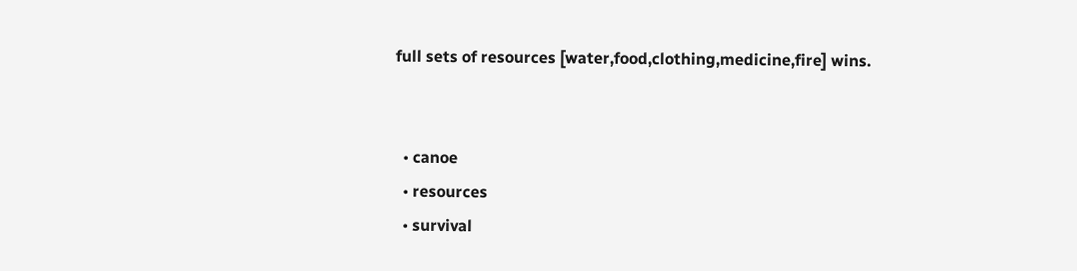full sets of resources [water,food,clothing,medicine,fire] wins.


  • canoe
  • resources
  • survival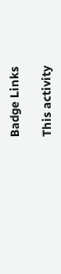Badge Links

This activity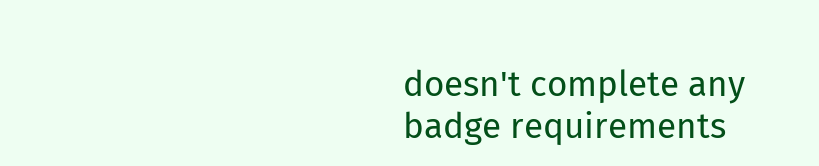doesn't complete any badge requirements